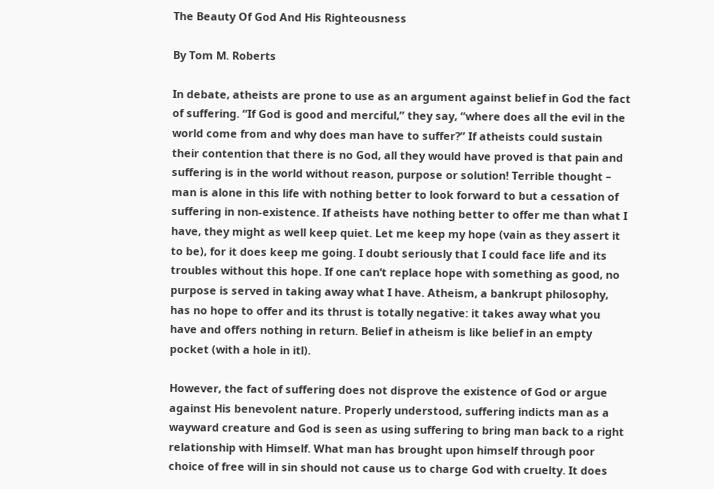The Beauty Of God And His Righteousness

By Tom M. Roberts

In debate, atheists are prone to use as an argument against belief in God the fact of suffering. “If God is good and merciful,” they say, “where does all the evil in the world come from and why does man have to suffer?” If atheists could sustain their contention that there is no God, all they would have proved is that pain and suffering is in the world without reason, purpose or solution! Terrible thought – man is alone in this life with nothing better to look forward to but a cessation of suffering in non-existence. If atheists have nothing better to offer me than what I have, they might as well keep quiet. Let me keep my hope (vain as they assert it to be), for it does keep me going. I doubt seriously that I could face life and its troubles without this hope. If one can’t replace hope with something as good, no purpose is served in taking away what I have. Atheism, a bankrupt philosophy, has no hope to offer and its thrust is totally negative: it takes away what you have and offers nothing in return. Belief in atheism is like belief in an empty pocket (with a hole in itl).

However, the fact of suffering does not disprove the existence of God or argue against His benevolent nature. Properly understood, suffering indicts man as a wayward creature and God is seen as using suffering to bring man back to a right relationship with Himself. What man has brought upon himself through poor choice of free will in sin should not cause us to charge God with cruelty. It does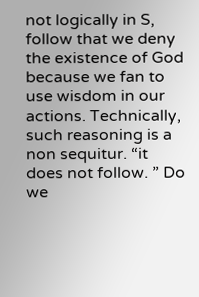not logically in S, follow that we deny the existence of God because we fan to use wisdom in our actions. Technically, such reasoning is a non sequitur. “it does not follow. ” Do we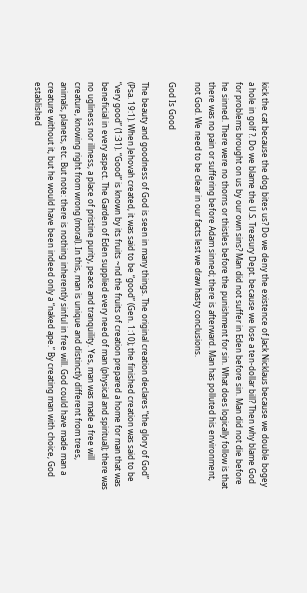kick the cat because the dog bites us? Do we deny the existence of Jack Nicklaus because we double bogey a hole in golf ?. Do we blame the U.S. Treasury Dept. because we lose a ten-dollar bill? Then why blame God for problems brought on us by our own sins? Man did not suffer in Eden before sin. Man did not die before he sinned. There were no thorns or thistles before the punishment for sin. What does logically follow is that there was no pain or suffering before Adam sinned; there is afterward. Man has polluted his environment, not God. We need to be clear in our facts lest we draw hasty conclusions.

God Is Good

The beauty and goodness of God is seen in many things. The original creation declares “the glory of God” (Psa. 19:1). When Jehovah created, it was said to be “good” (Gen. 1:10); the finished creation was said to be “very good” (1:31). “Good” is known by its fruits ~nd the fruits of creation prepared a home for man that was beneficial in every aspect. The Garden of Eden supplied every need of man (physical and spiritual); there was no ugliness nor illness, a place of pristine purity, peace and tranquility. Yes, man was made a free will creature, knowing right from wrong (moral). In this, man is unique and distinctly different from trees, animals, planets, etc. But note: there is nothing inherently sinful in free will. God could have made man a creature without it, but he would have been indeed only a “naked ape.” By creating man with choice, God established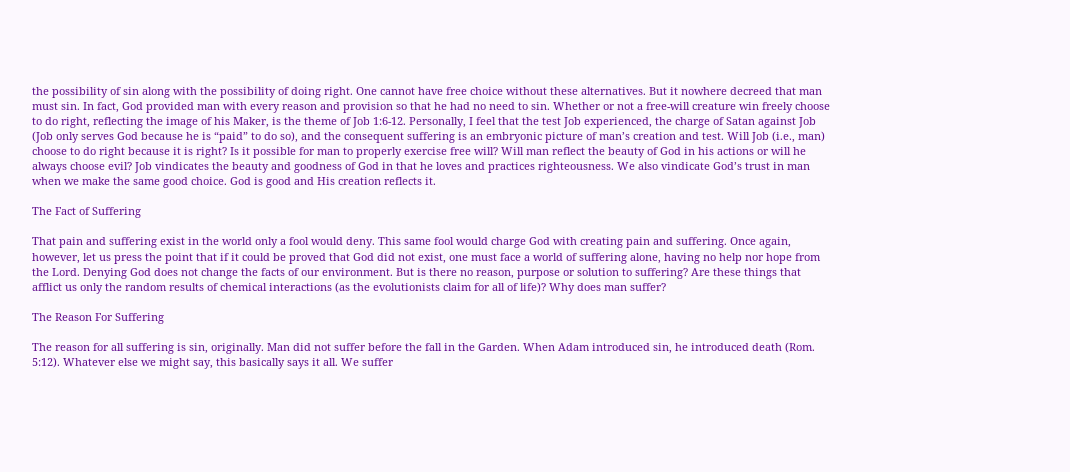the possibility of sin along with the possibility of doing right. One cannot have free choice without these alternatives. But it nowhere decreed that man must sin. In fact, God provided man with every reason and provision so that he had no need to sin. Whether or not a free-will creature win freely choose to do right, reflecting the image of his Maker, is the theme of Job 1:6-12. Personally, I feel that the test Job experienced, the charge of Satan against Job (Job only serves God because he is “paid” to do so), and the consequent suffering is an embryonic picture of man’s creation and test. Will Job (i.e., man) choose to do right because it is right? Is it possible for man to properly exercise free will? Will man reflect the beauty of God in his actions or will he always choose evil? Job vindicates the beauty and goodness of God in that he loves and practices righteousness. We also vindicate God’s trust in man when we make the same good choice. God is good and His creation reflects it.

The Fact of Suffering

That pain and suffering exist in the world only a fool would deny. This same fool would charge God with creating pain and suffering. Once again, however, let us press the point that if it could be proved that God did not exist, one must face a world of suffering alone, having no help nor hope from the Lord. Denying God does not change the facts of our environment. But is there no reason, purpose or solution to suffering? Are these things that afflict us only the random results of chemical interactions (as the evolutionists claim for all of life)? Why does man suffer?

The Reason For Suffering

The reason for all suffering is sin, originally. Man did not suffer before the fall in the Garden. When Adam introduced sin, he introduced death (Rom. 5:12). Whatever else we might say, this basically says it all. We suffer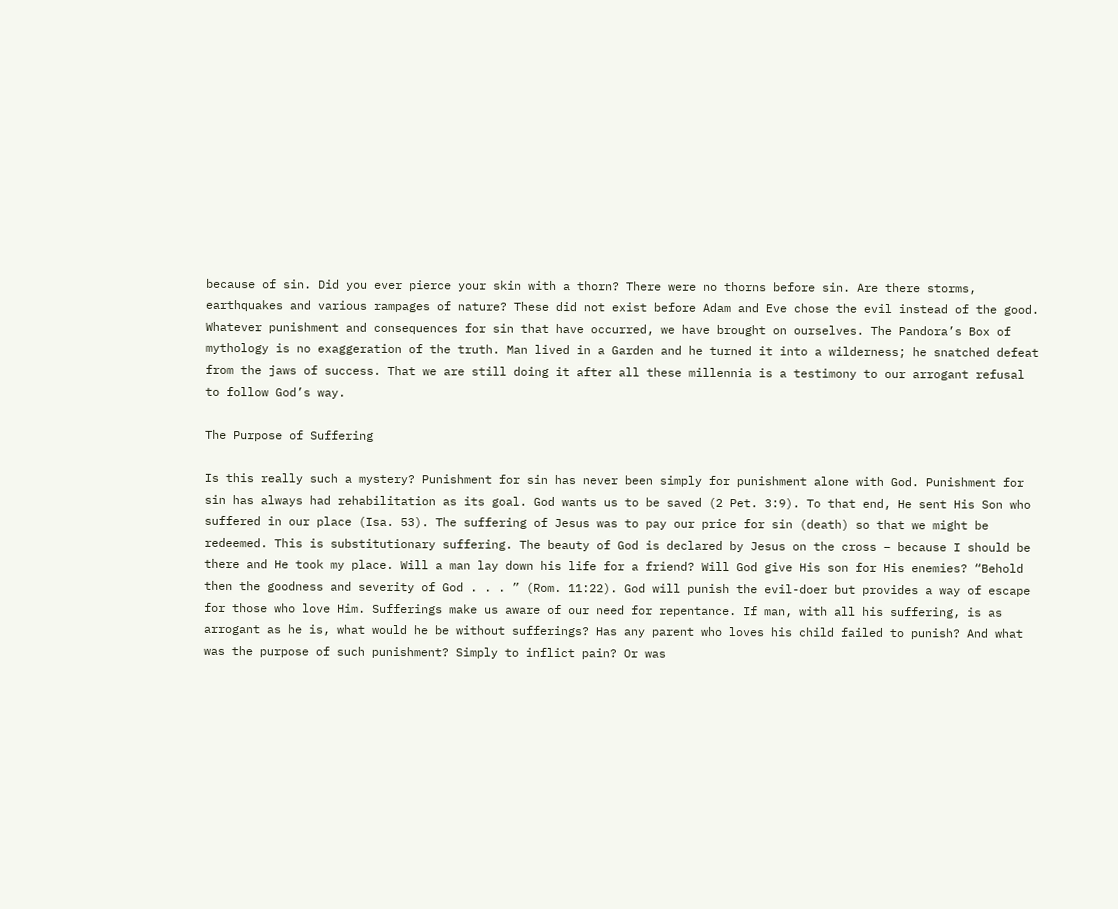because of sin. Did you ever pierce your skin with a thorn? There were no thorns before sin. Are there storms, earthquakes and various rampages of nature? These did not exist before Adam and Eve chose the evil instead of the good. Whatever punishment and consequences for sin that have occurred, we have brought on ourselves. The Pandora’s Box of mythology is no exaggeration of the truth. Man lived in a Garden and he turned it into a wilderness; he snatched defeat from the jaws of success. That we are still doing it after all these millennia is a testimony to our arrogant refusal to follow God’s way.

The Purpose of Suffering

Is this really such a mystery? Punishment for sin has never been simply for punishment alone with God. Punishment for sin has always had rehabilitation as its goal. God wants us to be saved (2 Pet. 3:9). To that end, He sent His Son who suffered in our place (Isa. 53). The suffering of Jesus was to pay our price for sin (death) so that we might be redeemed. This is substitutionary suffering. The beauty of God is declared by Jesus on the cross – because I should be there and He took my place. Will a man lay down his life for a friend? Will God give His son for His enemies? “Behold then the goodness and severity of God . . . ” (Rom. 11:22). God will punish the evil-doer but provides a way of escape for those who love Him. Sufferings make us aware of our need for repentance. If man, with all his suffering, is as arrogant as he is, what would he be without sufferings? Has any parent who loves his child failed to punish? And what was the purpose of such punishment? Simply to inflict pain? Or was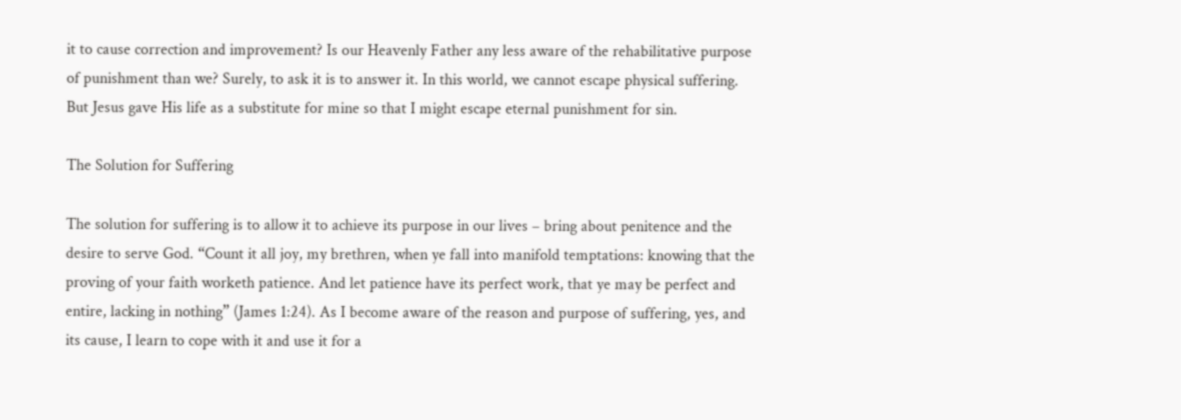it to cause correction and improvement? Is our Heavenly Father any less aware of the rehabilitative purpose of punishment than we? Surely, to ask it is to answer it. In this world, we cannot escape physical suffering. But Jesus gave His life as a substitute for mine so that I might escape eternal punishment for sin.

The Solution for Suffering

The solution for suffering is to allow it to achieve its purpose in our lives – bring about penitence and the desire to serve God. “Count it all joy, my brethren, when ye fall into manifold temptations: knowing that the proving of your faith worketh patience. And let patience have its perfect work, that ye may be perfect and entire, lacking in nothing” (James 1:24). As I become aware of the reason and purpose of suffering, yes, and its cause, I learn to cope with it and use it for a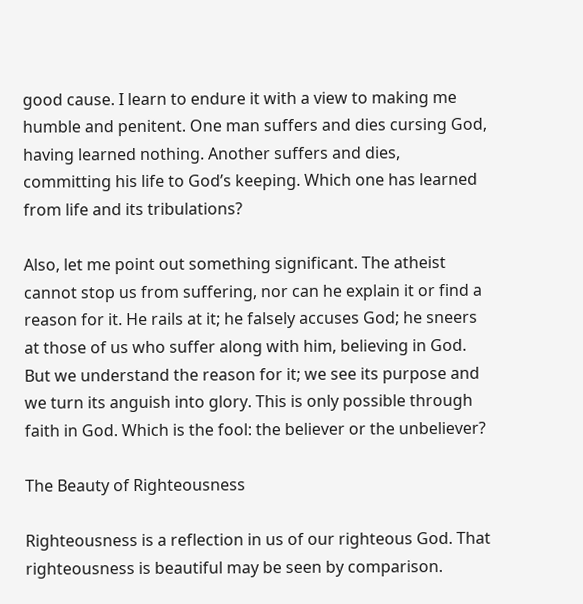good cause. I learn to endure it with a view to making me humble and penitent. One man suffers and dies cursing God, having learned nothing. Another suffers and dies, committing his life to God’s keeping. Which one has learned from life and its tribulations?

Also, let me point out something significant. The atheist cannot stop us from suffering, nor can he explain it or find a reason for it. He rails at it; he falsely accuses God; he sneers at those of us who suffer along with him, believing in God. But we understand the reason for it; we see its purpose and we turn its anguish into glory. This is only possible through faith in God. Which is the fool: the believer or the unbeliever?

The Beauty of Righteousness

Righteousness is a reflection in us of our righteous God. That righteousness is beautiful may be seen by comparison.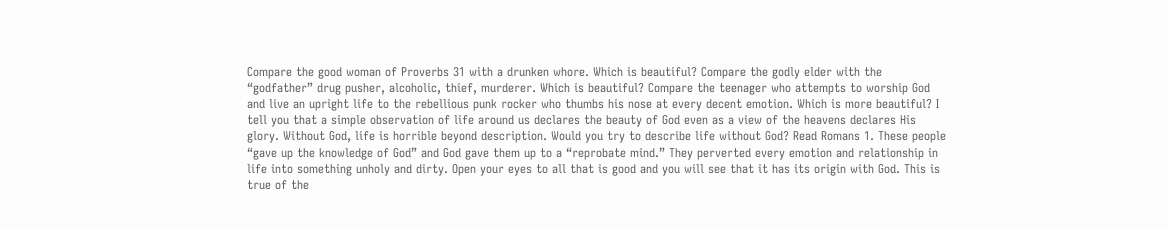Compare the good woman of Proverbs 31 with a drunken whore. Which is beautiful? Compare the godly elder with the “godfather” drug pusher, alcoholic, thief, murderer. Which is beautiful? Compare the teenager who attempts to worship God and live an upright life to the rebellious punk rocker who thumbs his nose at every decent emotion. Which is more beautiful? I tell you that a simple observation of life around us declares the beauty of God even as a view of the heavens declares His glory. Without God, life is horrible beyond description. Would you try to describe life without God? Read Romans 1. These people “gave up the knowledge of God” and God gave them up to a “reprobate mind.” They perverted every emotion and relationship in life into something unholy and dirty. Open your eyes to all that is good and you will see that it has its origin with God. This is true of the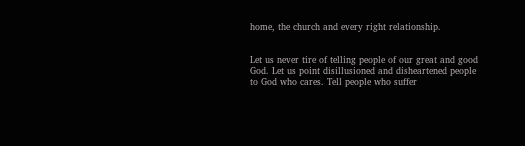home, the church and every right relationship.


Let us never tire of telling people of our great and good God. Let us point disillusioned and disheartened people to God who cares. Tell people who suffer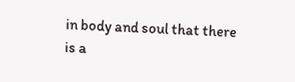in body and soul that there is a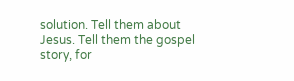solution. Tell them about Jesus. Tell them the gospel story, for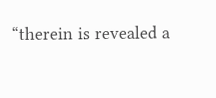“therein is revealed a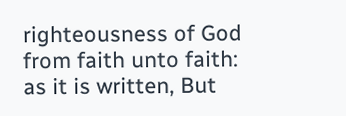righteousness of God from faith unto faith: as it is written, But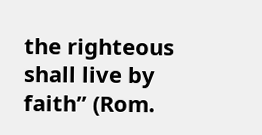the righteous shall live by faith” (Rom.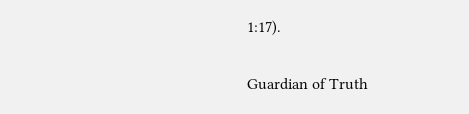1:17).

Guardian of Truth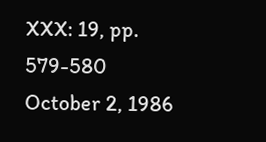XXX: 19, pp. 579-580
October 2, 1986